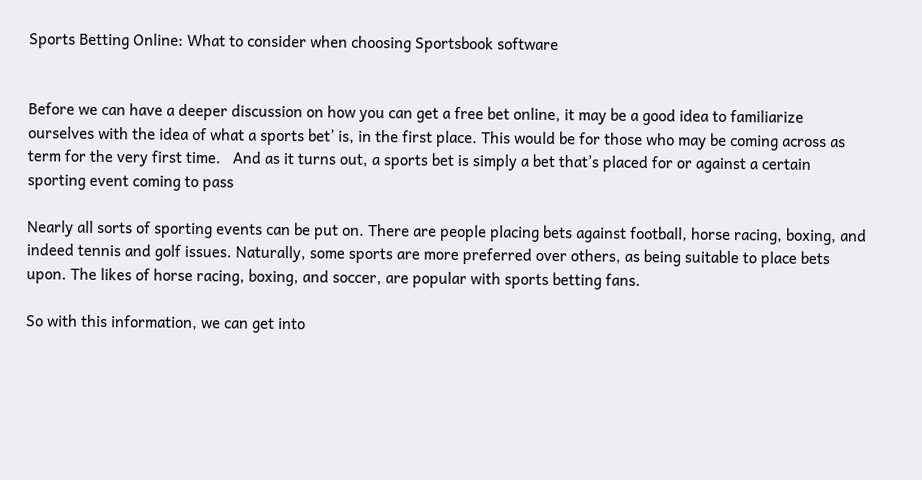Sports Betting Online: What to consider when choosing Sportsbook software


Before we can have a deeper discussion on how you can get a free bet online, it may be a good idea to familiarize ourselves with the idea of what a sports bet’ is, in the first place. This would be for those who may be coming across as term for the very first time.   And as it turns out, a sports bet is simply a bet that’s placed for or against a certain sporting event coming to pass

Nearly all sorts of sporting events can be put on. There are people placing bets against football, horse racing, boxing, and indeed tennis and golf issues. Naturally, some sports are more preferred over others, as being suitable to place bets upon. The likes of horse racing, boxing, and soccer, are popular with sports betting fans.

So with this information, we can get into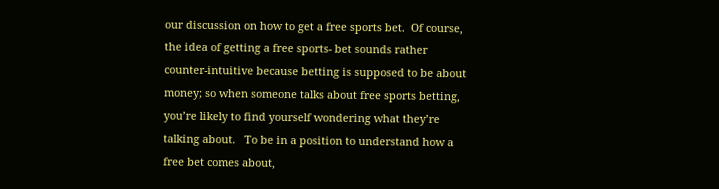our discussion on how to get a free sports bet.  Of course, the idea of getting a free sports- bet sounds rather counter-intuitive because betting is supposed to be about money; so when someone talks about free sports betting, you’re likely to find yourself wondering what they’re talking about.   To be in a position to understand how a free bet comes about,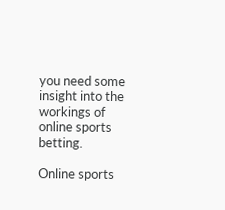you need some insight into the workings of online sports betting.

Online sports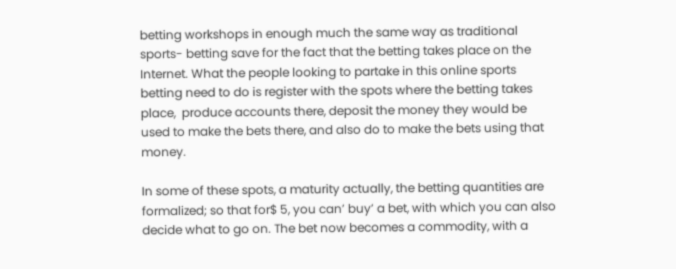betting workshops in enough much the same way as traditional sports- betting save for the fact that the betting takes place on the Internet. What the people looking to partake in this online sports betting need to do is register with the spots where the betting takes place,  produce accounts there, deposit the money they would be used to make the bets there, and also do to make the bets using that money.

In some of these spots, a maturity actually, the betting quantities are formalized; so that for$ 5, you can’ buy’ a bet, with which you can also decide what to go on. The bet now becomes a commodity, with a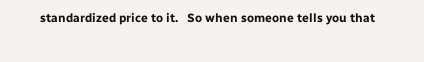standardized price to it.   So when someone tells you that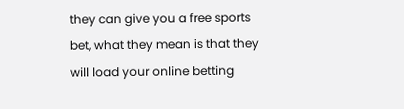they can give you a free sports bet, what they mean is that they will load your online betting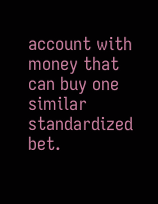account with money that can buy one similar standardized bet.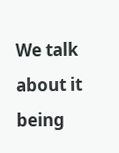We talk about it being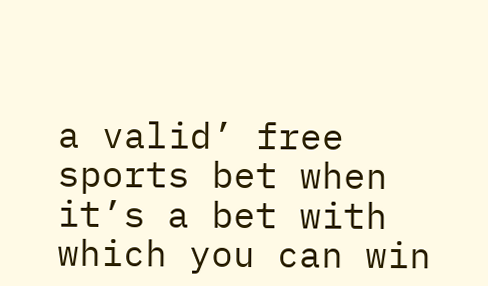a valid’ free sports bet when it’s a bet with which you can win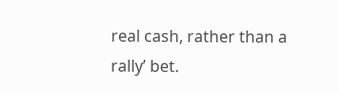real cash, rather than a rally’ bet.